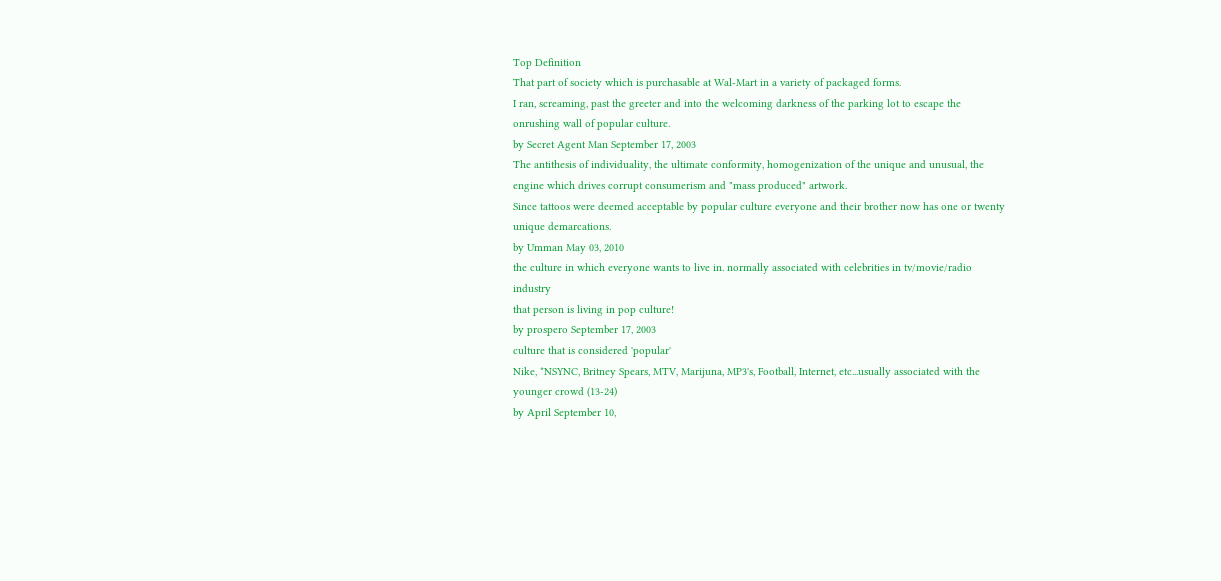Top Definition
That part of society which is purchasable at Wal-Mart in a variety of packaged forms.
I ran, screaming, past the greeter and into the welcoming darkness of the parking lot to escape the onrushing wall of popular culture.
by Secret Agent Man September 17, 2003
The antithesis of individuality, the ultimate conformity, homogenization of the unique and unusual, the engine which drives corrupt consumerism and "mass produced" artwork.
Since tattoos were deemed acceptable by popular culture everyone and their brother now has one or twenty unique demarcations.
by Umman May 03, 2010
the culture in which everyone wants to live in. normally associated with celebrities in tv/movie/radio industry
that person is living in pop culture!
by prospero September 17, 2003
culture that is considered 'popular'
Nike, *NSYNC, Britney Spears, MTV, Marijuna, MP3's, Football, Internet, etc...usually associated with the younger crowd (13-24)
by April September 10,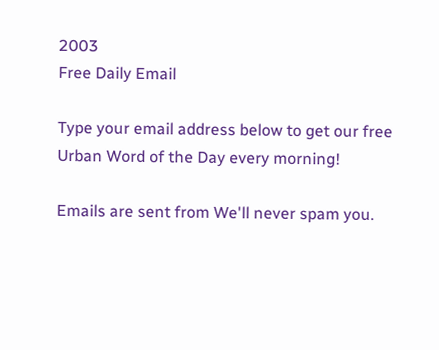2003
Free Daily Email

Type your email address below to get our free Urban Word of the Day every morning!

Emails are sent from We'll never spam you.